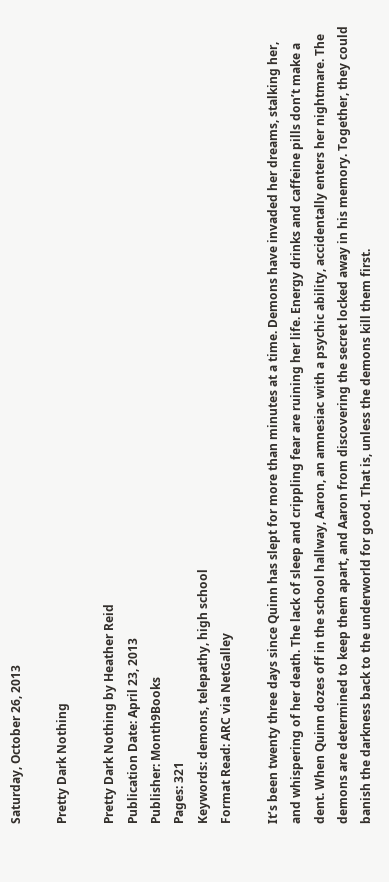Saturday, October 26, 2013

Pretty Dark Nothing

Pretty Dark Nothing by Heather Reid
Publication Date: April 23, 2013
Publisher: Month9Books
Pages: 321
Keywords: demons, telepathy, high school
Format Read: ARC via NetGalley

It’s been twenty three days since Quinn has slept for more than minutes at a time. Demons have invaded her dreams, stalking her, and whispering of her death. The lack of sleep and crippling fear are ruining her life. Energy drinks and caffeine pills don’t make a dent. When Quinn dozes off in the school hallway, Aaron, an amnesiac with a psychic ability, accidentally enters her nightmare. The demons are determined to keep them apart, and Aaron from discovering the secret locked away in his memory. Together, they could banish the darkness back to the underworld for good. That is, unless the demons kill them first.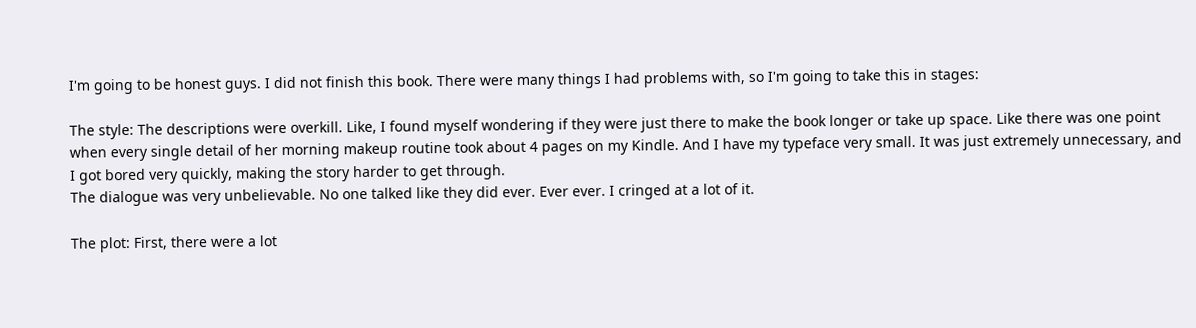I'm going to be honest guys. I did not finish this book. There were many things I had problems with, so I'm going to take this in stages:

The style: The descriptions were overkill. Like, I found myself wondering if they were just there to make the book longer or take up space. Like there was one point when every single detail of her morning makeup routine took about 4 pages on my Kindle. And I have my typeface very small. It was just extremely unnecessary, and I got bored very quickly, making the story harder to get through.
The dialogue was very unbelievable. No one talked like they did ever. Ever ever. I cringed at a lot of it.

The plot: First, there were a lot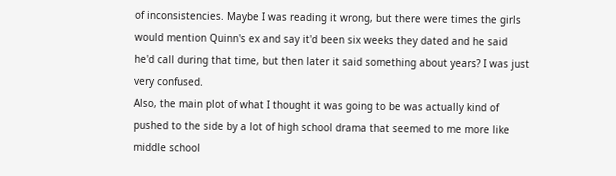of inconsistencies. Maybe I was reading it wrong, but there were times the girls would mention Quinn's ex and say it'd been six weeks they dated and he said he'd call during that time, but then later it said something about years? I was just very confused.
Also, the main plot of what I thought it was going to be was actually kind of pushed to the side by a lot of high school drama that seemed to me more like middle school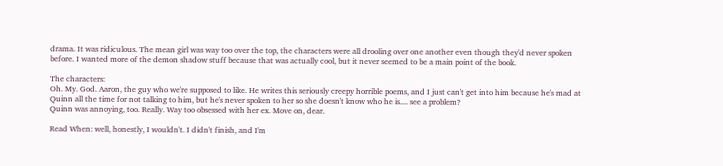drama. It was ridiculous. The mean girl was way too over the top, the characters were all drooling over one another even though they'd never spoken before. I wanted more of the demon shadow stuff because that was actually cool, but it never seemed to be a main point of the book.

The characters:
Oh. My. God. Aaron, the guy who we're supposed to like. He writes this seriously creepy horrible poems, and I just can't get into him because he's mad at Quinn all the time for not talking to him, but he's never spoken to her so she doesn't know who he is.... see a problem?
Quinn was annoying, too. Really. Way too obsessed with her ex. Move on, dear.

Read When: well, honestly, I wouldn't. I didn't finish, and I'm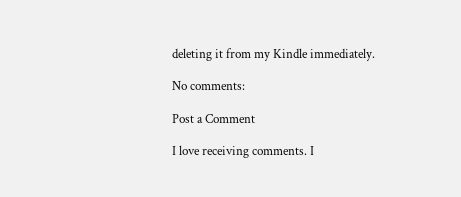deleting it from my Kindle immediately.

No comments:

Post a Comment

I love receiving comments. I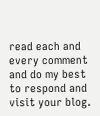read each and every comment and do my best to respond and visit your blog.